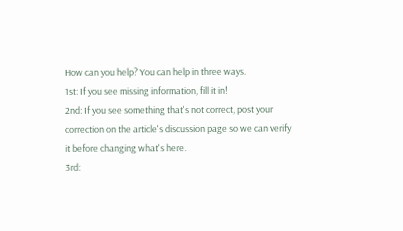How can you help? You can help in three ways.
1st: If you see missing information, fill it in!
2nd: If you see something that's not correct, post your correction on the article's discussion page so we can verify it before changing what's here.
3rd: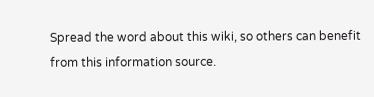Spread the word about this wiki, so others can benefit from this information source.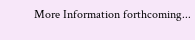More Information forthcoming...